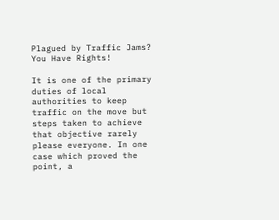Plagued by Traffic Jams? You Have Rights!

It is one of the primary duties of local authorities to keep traffic on the move but steps taken to achieve that objective rarely please everyone. In one case which proved the point, a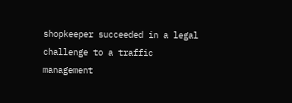shopkeeper succeeded in a legal challenge to a traffic management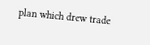plan which drew trade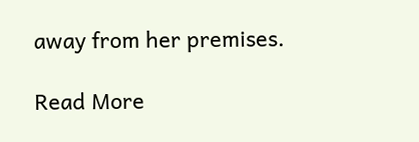away from her premises.

Read More